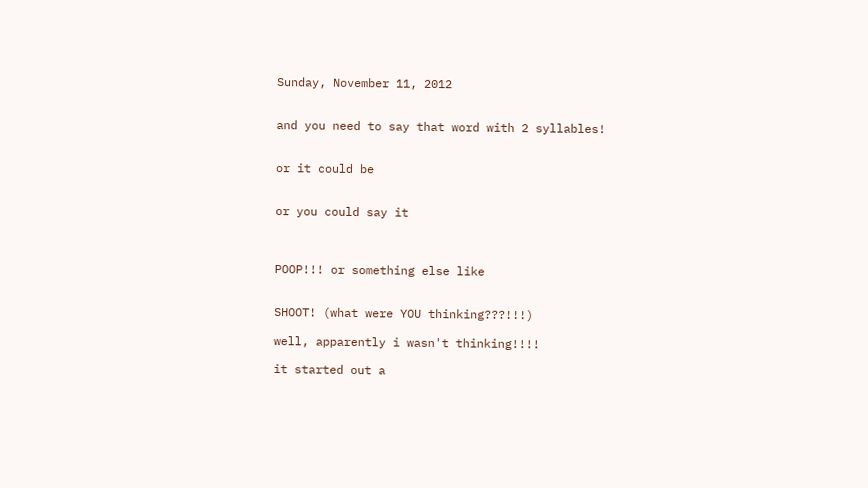Sunday, November 11, 2012


and you need to say that word with 2 syllables!


or it could be


or you could say it



POOP!!! or something else like


SHOOT! (what were YOU thinking???!!!)

well, apparently i wasn't thinking!!!!

it started out a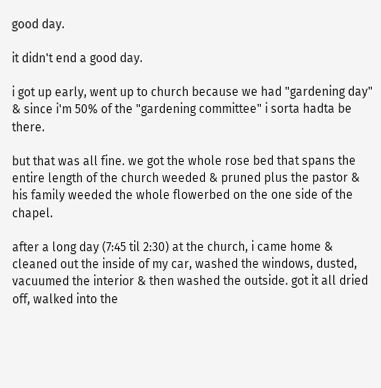good day.

it didn't end a good day.

i got up early, went up to church because we had "gardening day" & since i'm 50% of the "gardening committee" i sorta hadta be there.

but that was all fine. we got the whole rose bed that spans the entire length of the church weeded & pruned plus the pastor & his family weeded the whole flowerbed on the one side of the chapel.

after a long day (7:45 til 2:30) at the church, i came home & cleaned out the inside of my car, washed the windows, dusted, vacuumed the interior & then washed the outside. got it all dried off, walked into the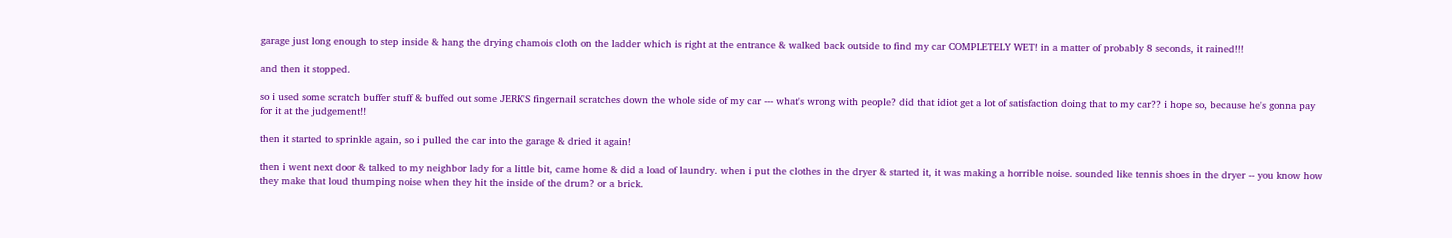garage just long enough to step inside & hang the drying chamois cloth on the ladder which is right at the entrance & walked back outside to find my car COMPLETELY WET! in a matter of probably 8 seconds, it rained!!!

and then it stopped.

so i used some scratch buffer stuff & buffed out some JERK'S fingernail scratches down the whole side of my car --- what's wrong with people? did that idiot get a lot of satisfaction doing that to my car?? i hope so, because he's gonna pay for it at the judgement!!

then it started to sprinkle again, so i pulled the car into the garage & dried it again!

then i went next door & talked to my neighbor lady for a little bit, came home & did a load of laundry. when i put the clothes in the dryer & started it, it was making a horrible noise. sounded like tennis shoes in the dryer -- you know how they make that loud thumping noise when they hit the inside of the drum? or a brick.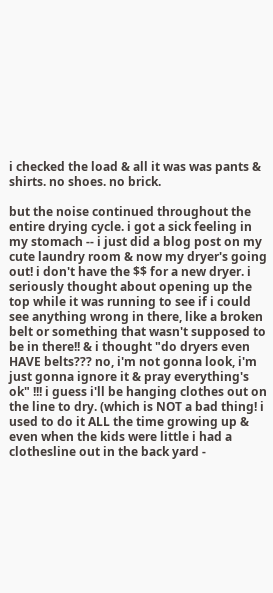i checked the load & all it was was pants & shirts. no shoes. no brick.

but the noise continued throughout the entire drying cycle. i got a sick feeling in my stomach -- i just did a blog post on my cute laundry room & now my dryer's going out! i don't have the $$ for a new dryer. i seriously thought about opening up the top while it was running to see if i could see anything wrong in there, like a broken belt or something that wasn't supposed to be in there!! & i thought "do dryers even HAVE belts??? no, i'm not gonna look, i'm just gonna ignore it & pray everything's ok" !!! i guess i'll be hanging clothes out on the line to dry. (which is NOT a bad thing! i used to do it ALL the time growing up & even when the kids were little i had a clothesline out in the back yard -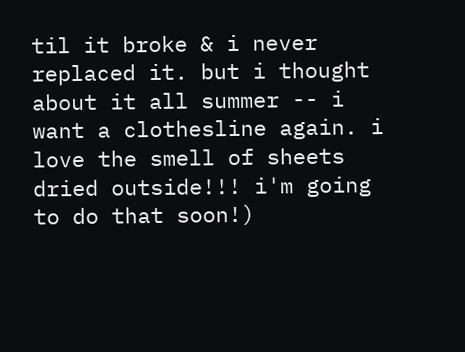til it broke & i never replaced it. but i thought about it all summer -- i want a clothesline again. i love the smell of sheets dried outside!!! i'm going to do that soon!)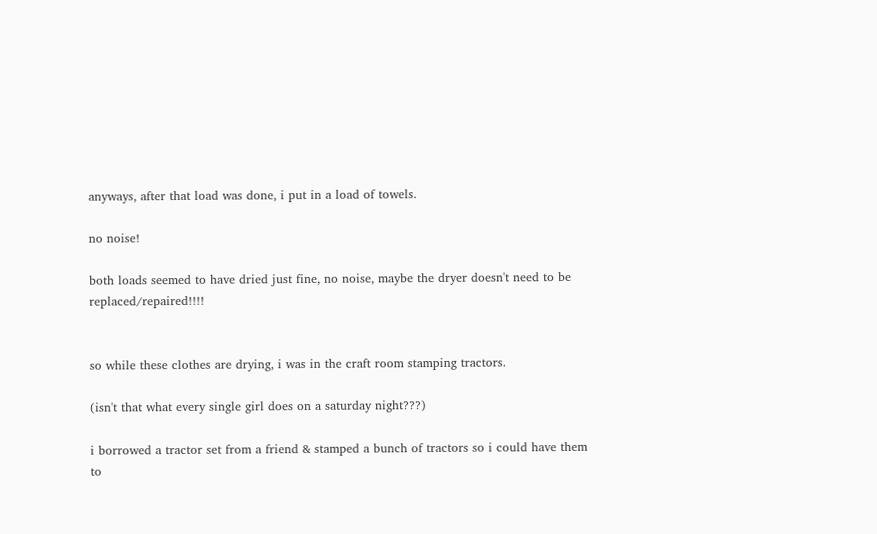anyways, after that load was done, i put in a load of towels.

no noise!

both loads seemed to have dried just fine, no noise, maybe the dryer doesn't need to be replaced/repaired!!!!


so while these clothes are drying, i was in the craft room stamping tractors.

(isn't that what every single girl does on a saturday night???)

i borrowed a tractor set from a friend & stamped a bunch of tractors so i could have them to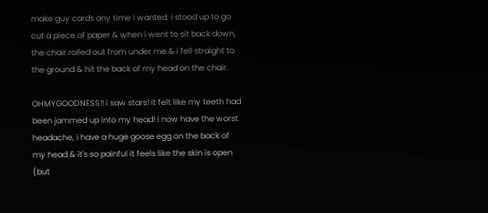make guy cards any time i wanted. i stood up to go cut a piece of paper & when i went to sit back down, the chair rolled out from under me & i fell straight to the ground & hit the back of my head on the chair.

OHMYGOODNESS!! i saw stars! it felt like my teeth had been jammed up into my head! i now have the worst headache, i have a huge goose egg on the back of my head & it's so painful it feels like the skin is open (but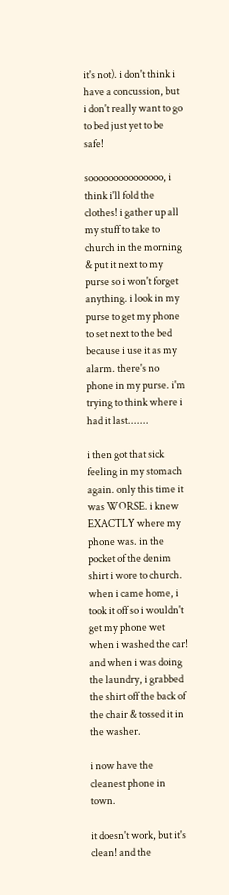it's not). i don't think i have a concussion, but i don't really want to go to bed just yet to be safe!

sooooooooooooooo, i think i'll fold the clothes! i gather up all my stuff to take to church in the morning & put it next to my purse so i won't forget anything. i look in my purse to get my phone to set next to the bed because i use it as my alarm. there's no phone in my purse. i'm trying to think where i had it last.......

i then got that sick feeling in my stomach again. only this time it was WORSE. i knew EXACTLY where my phone was. in the pocket of the denim shirt i wore to church. when i came home, i took it off so i wouldn't get my phone wet when i washed the car! and when i was doing the laundry, i grabbed the shirt off the back of the chair & tossed it in the washer.

i now have the cleanest phone in town.

it doesn't work, but it's clean! and the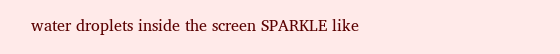water droplets inside the screen SPARKLE like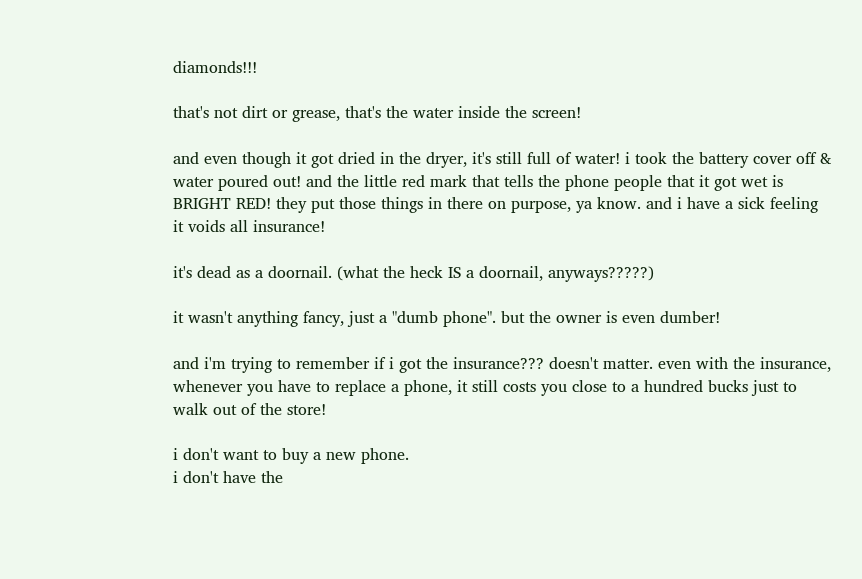diamonds!!!

that's not dirt or grease, that's the water inside the screen!

and even though it got dried in the dryer, it's still full of water! i took the battery cover off & water poured out! and the little red mark that tells the phone people that it got wet is BRIGHT RED! they put those things in there on purpose, ya know. and i have a sick feeling it voids all insurance!

it's dead as a doornail. (what the heck IS a doornail, anyways?????)

it wasn't anything fancy, just a "dumb phone". but the owner is even dumber!

and i'm trying to remember if i got the insurance??? doesn't matter. even with the insurance, whenever you have to replace a phone, it still costs you close to a hundred bucks just to walk out of the store!

i don't want to buy a new phone.
i don't have the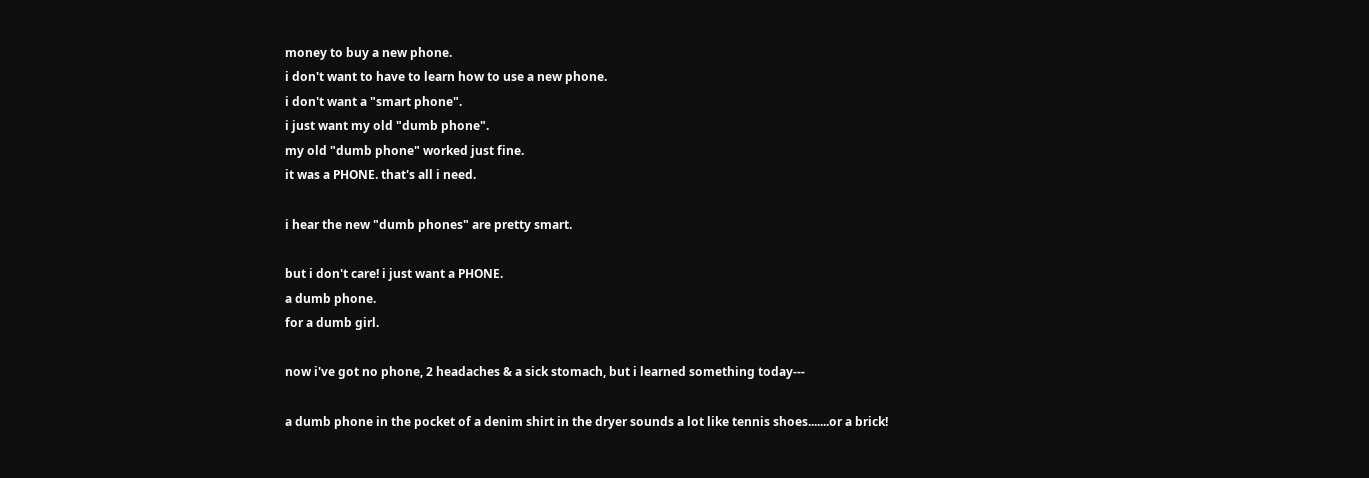money to buy a new phone.
i don't want to have to learn how to use a new phone.
i don't want a "smart phone".
i just want my old "dumb phone".
my old "dumb phone" worked just fine.
it was a PHONE. that's all i need.

i hear the new "dumb phones" are pretty smart.

but i don't care! i just want a PHONE.
a dumb phone.
for a dumb girl.

now i've got no phone, 2 headaches & a sick stomach, but i learned something today---

a dumb phone in the pocket of a denim shirt in the dryer sounds a lot like tennis shoes.......or a brick!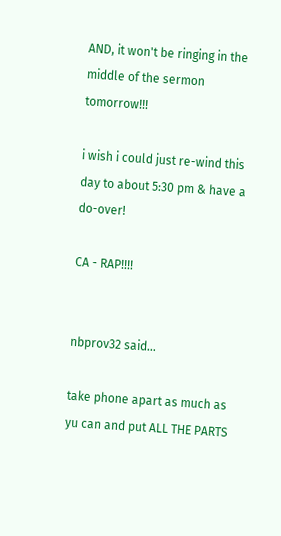AND, it won't be ringing in the middle of the sermon tomorrow!!!

i wish i could just re-wind this day to about 5:30 pm & have a do-over!

CA - RAP!!!!


nbprov32 said...

take phone apart as much as yu can and put ALL THE PARTS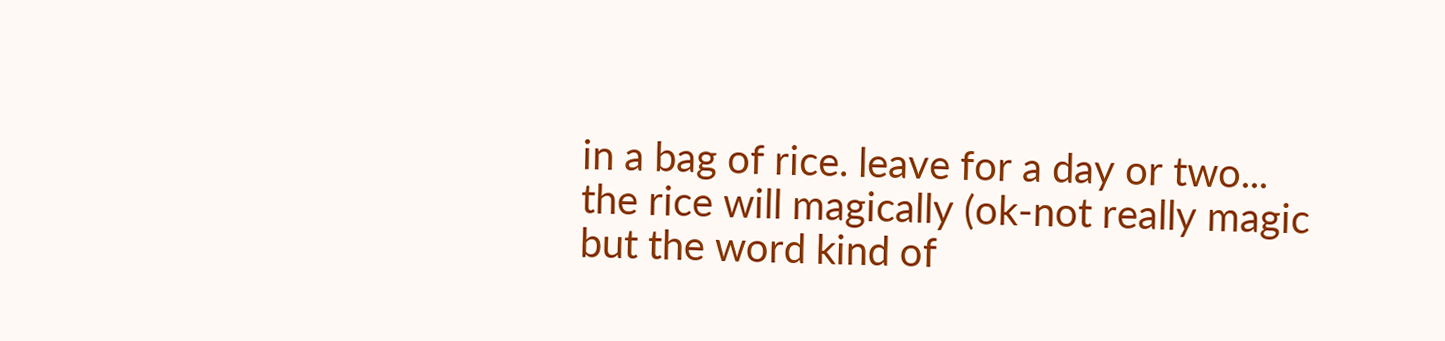in a bag of rice. leave for a day or two... the rice will magically (ok-not really magic but the word kind of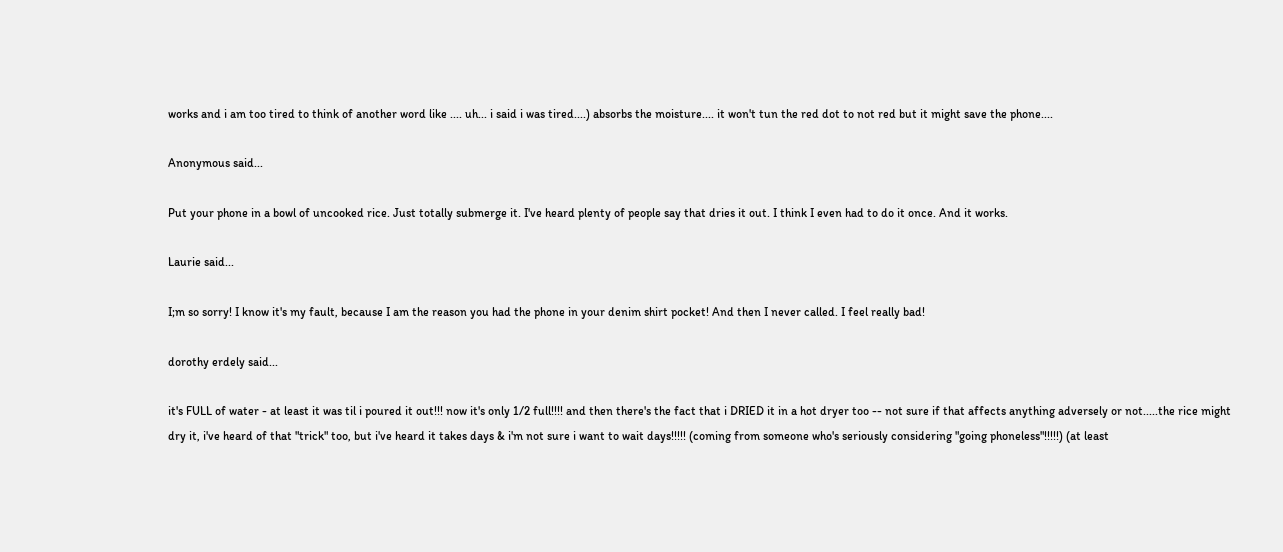works and i am too tired to think of another word like .... uh... i said i was tired....) absorbs the moisture.... it won't tun the red dot to not red but it might save the phone....

Anonymous said...

Put your phone in a bowl of uncooked rice. Just totally submerge it. I've heard plenty of people say that dries it out. I think I even had to do it once. And it works.

Laurie said...

I;m so sorry! I know it's my fault, because I am the reason you had the phone in your denim shirt pocket! And then I never called. I feel really bad!

dorothy erdely said...

it's FULL of water - at least it was til i poured it out!!! now it's only 1/2 full!!!! and then there's the fact that i DRIED it in a hot dryer too -- not sure if that affects anything adversely or not.....the rice might dry it, i've heard of that "trick" too, but i've heard it takes days & i'm not sure i want to wait days!!!!! (coming from someone who's seriously considering "going phoneless"!!!!!) (at least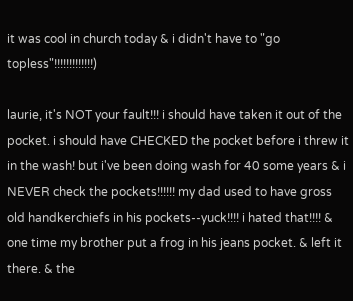it was cool in church today & i didn't have to "go topless"!!!!!!!!!!!!!)

laurie, it's NOT your fault!!! i should have taken it out of the pocket. i should have CHECKED the pocket before i threw it in the wash! but i've been doing wash for 40 some years & i NEVER check the pockets!!!!!! my dad used to have gross old handkerchiefs in his pockets--yuck!!!! i hated that!!!! & one time my brother put a frog in his jeans pocket. & left it there. & the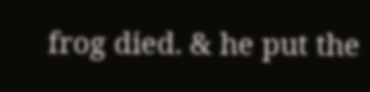frog died. & he put the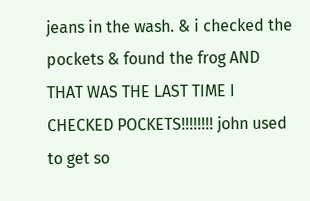jeans in the wash. & i checked the pockets & found the frog AND THAT WAS THE LAST TIME I CHECKED POCKETS!!!!!!!! john used to get so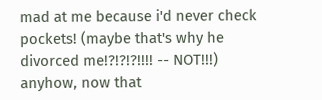mad at me because i'd never check pockets! (maybe that's why he divorced me!?!?!?!!!! -- NOT!!!) anyhow, now that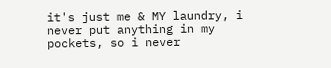it's just me & MY laundry, i never put anything in my pockets, so i never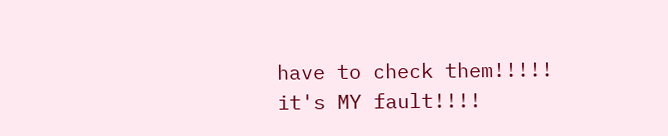have to check them!!!!! it's MY fault!!!!